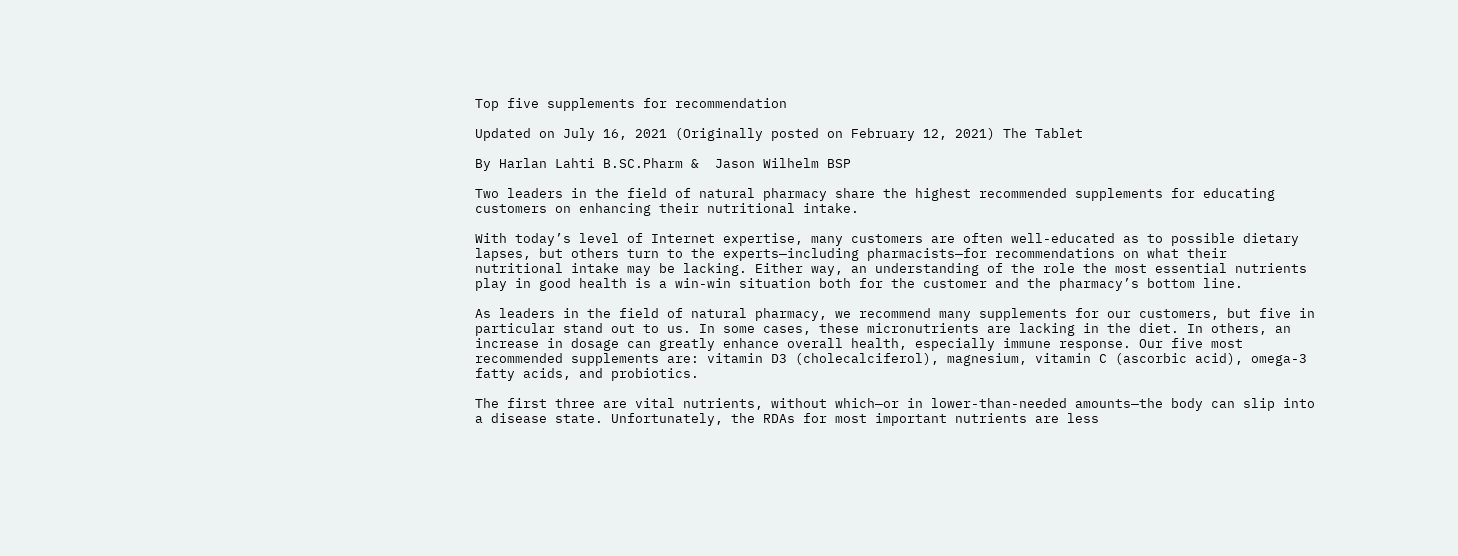Top five supplements for recommendation

Updated on July 16, 2021 (Originally posted on February 12, 2021) The Tablet

By Harlan Lahti B.SC.Pharm &  Jason Wilhelm BSP

Two leaders in the field of natural pharmacy share the highest recommended supplements for educating customers on enhancing their nutritional intake.

With today’s level of Internet expertise, many customers are often well-educated as to possible dietary lapses, but others turn to the experts—including pharmacists—for recommendations on what their nutritional intake may be lacking. Either way, an understanding of the role the most essential nutrients play in good health is a win-win situation both for the customer and the pharmacy’s bottom line.

As leaders in the field of natural pharmacy, we recommend many supplements for our customers, but five in particular stand out to us. In some cases, these micronutrients are lacking in the diet. In others, an increase in dosage can greatly enhance overall health, especially immune response. Our five most recommended supplements are: vitamin D3 (cholecalciferol), magnesium, vitamin C (ascorbic acid), omega-3 fatty acids, and probiotics.

The first three are vital nutrients, without which—or in lower-than-needed amounts—the body can slip into a disease state. Unfortunately, the RDAs for most important nutrients are less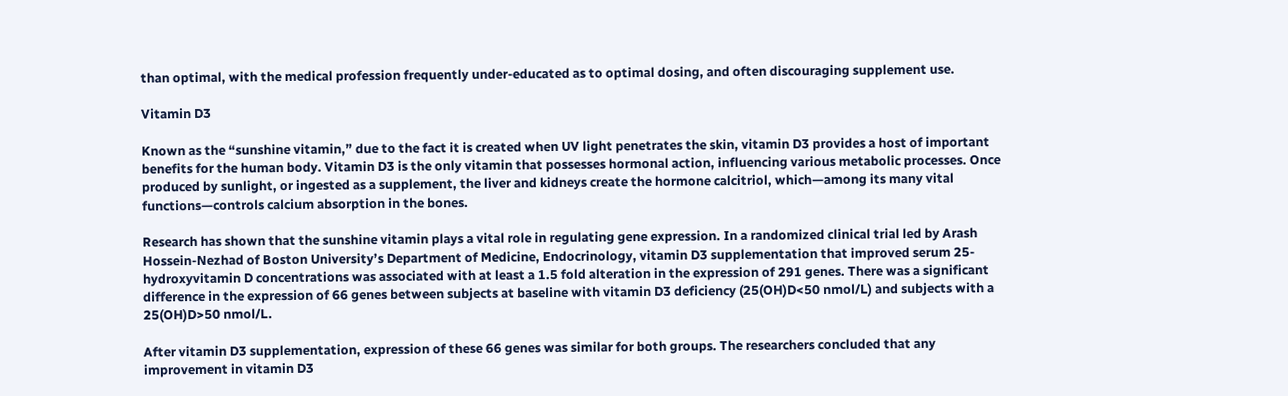than optimal, with the medical profession frequently under-educated as to optimal dosing, and often discouraging supplement use.

Vitamin D3

Known as the “sunshine vitamin,” due to the fact it is created when UV light penetrates the skin, vitamin D3 provides a host of important benefits for the human body. Vitamin D3 is the only vitamin that possesses hormonal action, influencing various metabolic processes. Once produced by sunlight, or ingested as a supplement, the liver and kidneys create the hormone calcitriol, which—among its many vital functions—controls calcium absorption in the bones.

Research has shown that the sunshine vitamin plays a vital role in regulating gene expression. In a randomized clinical trial led by Arash Hossein-Nezhad of Boston University’s Department of Medicine, Endocrinology, vitamin D3 supplementation that improved serum 25-hydroxyvitamin D concentrations was associated with at least a 1.5 fold alteration in the expression of 291 genes. There was a significant difference in the expression of 66 genes between subjects at baseline with vitamin D3 deficiency (25(OH)D<50 nmol/L) and subjects with a 25(OH)D>50 nmol/L.

After vitamin D3 supplementation, expression of these 66 genes was similar for both groups. The researchers concluded that any improvement in vitamin D3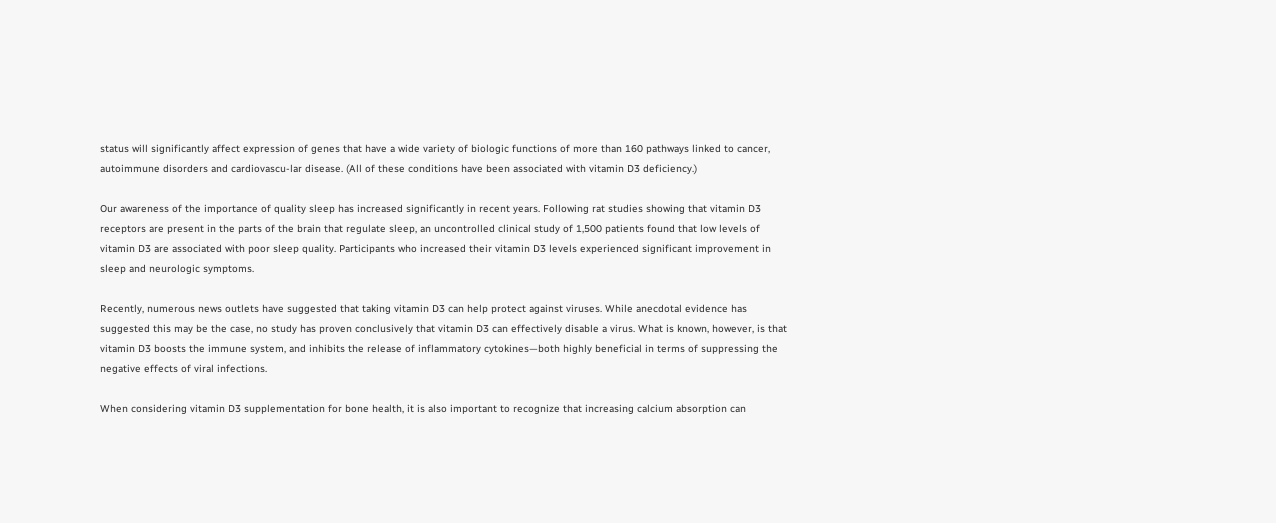status will significantly affect expression of genes that have a wide variety of biologic functions of more than 160 pathways linked to cancer, autoimmune disorders and cardiovascu-lar disease. (All of these conditions have been associated with vitamin D3 deficiency.)

Our awareness of the importance of quality sleep has increased significantly in recent years. Following rat studies showing that vitamin D3 receptors are present in the parts of the brain that regulate sleep, an uncontrolled clinical study of 1,500 patients found that low levels of vitamin D3 are associated with poor sleep quality. Participants who increased their vitamin D3 levels experienced significant improvement in sleep and neurologic symptoms.

Recently, numerous news outlets have suggested that taking vitamin D3 can help protect against viruses. While anecdotal evidence has suggested this may be the case, no study has proven conclusively that vitamin D3 can effectively disable a virus. What is known, however, is that vitamin D3 boosts the immune system, and inhibits the release of inflammatory cytokines—both highly beneficial in terms of suppressing the negative effects of viral infections.

When considering vitamin D3 supplementation for bone health, it is also important to recognize that increasing calcium absorption can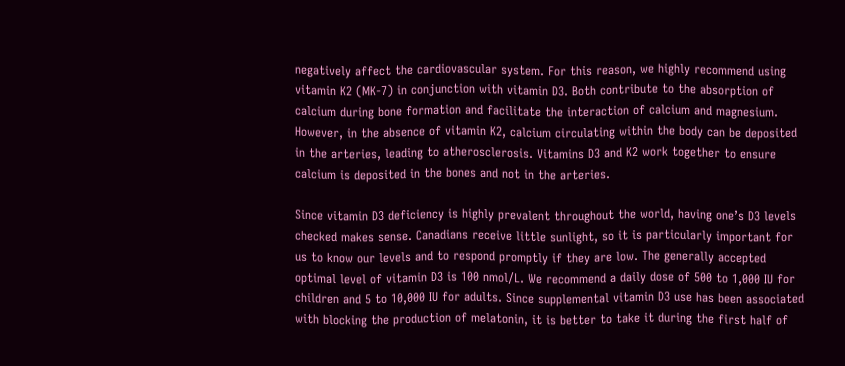negatively affect the cardiovascular system. For this reason, we highly recommend using vitamin K2 (MK-7) in conjunction with vitamin D3. Both contribute to the absorption of calcium during bone formation and facilitate the interaction of calcium and magnesium. However, in the absence of vitamin K2, calcium circulating within the body can be deposited in the arteries, leading to atherosclerosis. Vitamins D3 and K2 work together to ensure calcium is deposited in the bones and not in the arteries.

Since vitamin D3 deficiency is highly prevalent throughout the world, having one’s D3 levels checked makes sense. Canadians receive little sunlight, so it is particularly important for us to know our levels and to respond promptly if they are low. The generally accepted optimal level of vitamin D3 is 100 nmol/L. We recommend a daily dose of 500 to 1,000 IU for children and 5 to 10,000 IU for adults. Since supplemental vitamin D3 use has been associated with blocking the production of melatonin, it is better to take it during the first half of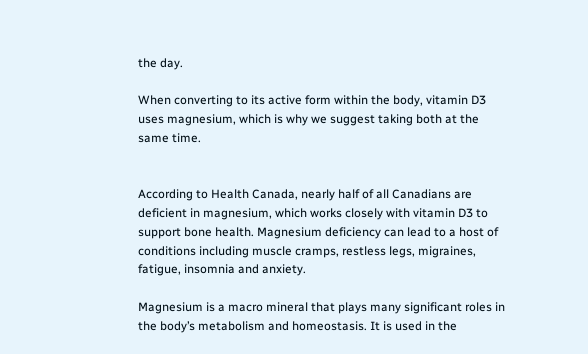the day.

When converting to its active form within the body, vitamin D3 uses magnesium, which is why we suggest taking both at the same time.


According to Health Canada, nearly half of all Canadians are deficient in magnesium, which works closely with vitamin D3 to support bone health. Magnesium deficiency can lead to a host of conditions including muscle cramps, restless legs, migraines, fatigue, insomnia and anxiety.

Magnesium is a macro mineral that plays many significant roles in the body’s metabolism and homeostasis. It is used in the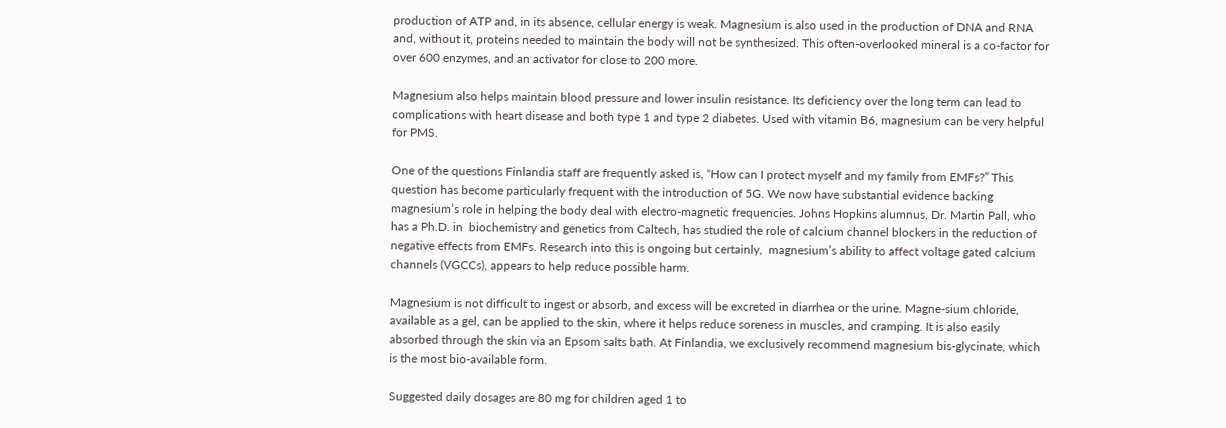production of ATP and, in its absence, cellular energy is weak. Magnesium is also used in the production of DNA and RNA and, without it, proteins needed to maintain the body will not be synthesized. This often-overlooked mineral is a co-factor for over 600 enzymes, and an activator for close to 200 more.

Magnesium also helps maintain blood pressure and lower insulin resistance. Its deficiency over the long term can lead to complications with heart disease and both type 1 and type 2 diabetes. Used with vitamin B6, magnesium can be very helpful for PMS.

One of the questions Finlandia staff are frequently asked is, “How can I protect myself and my family from EMFs?” This question has become particularly frequent with the introduction of 5G. We now have substantial evidence backing magnesium’s role in helping the body deal with electro-magnetic frequencies. Johns Hopkins alumnus, Dr. Martin Pall, who has a Ph.D. in  biochemistry and genetics from Caltech, has studied the role of calcium channel blockers in the reduction of negative effects from EMFs. Research into this is ongoing but certainly,  magnesium’s ability to affect voltage gated calcium channels (VGCCs), appears to help reduce possible harm.

Magnesium is not difficult to ingest or absorb, and excess will be excreted in diarrhea or the urine. Magne-sium chloride, available as a gel, can be applied to the skin, where it helps reduce soreness in muscles, and cramping. It is also easily absorbed through the skin via an Epsom salts bath. At Finlandia, we exclusively recommend magnesium bis-glycinate, which is the most bio-available form.

Suggested daily dosages are 80 mg for children aged 1 to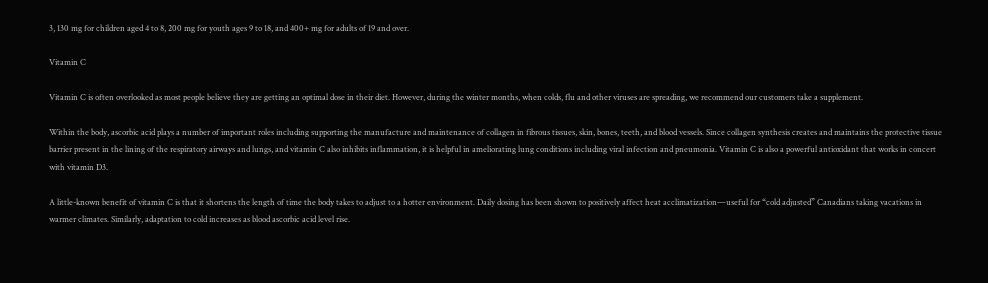3, 130 mg for children aged 4 to 8, 200 mg for youth ages 9 to 18, and 400+ mg for adults of 19 and over.

Vitamin C

Vitamin C is often overlooked as most people believe they are getting an optimal dose in their diet. However, during the winter months, when colds, flu and other viruses are spreading, we recommend our customers take a supplement.

Within the body, ascorbic acid plays a number of important roles including supporting the manufacture and maintenance of collagen in fibrous tissues, skin, bones, teeth, and blood vessels. Since collagen synthesis creates and maintains the protective tissue barrier present in the lining of the respiratory airways and lungs, and vitamin C also inhibits inflammation, it is helpful in ameliorating lung conditions including viral infection and pneumonia. Vitamin C is also a powerful antioxidant that works in concert with vitamin D3.

A little-known benefit of vitamin C is that it shortens the length of time the body takes to adjust to a hotter environment. Daily dosing has been shown to positively affect heat acclimatization—useful for “cold adjusted” Canadians taking vacations in warmer climates. Similarly, adaptation to cold increases as blood ascorbic acid level rise.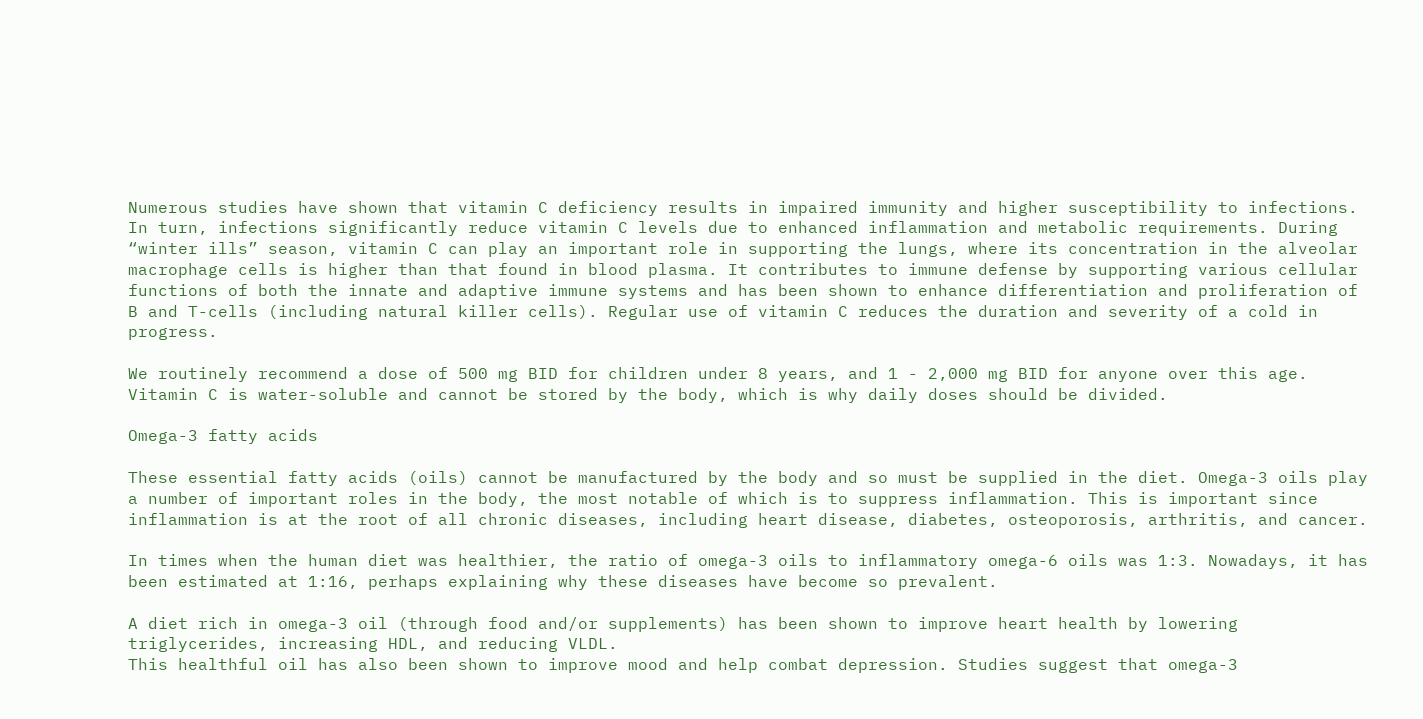Numerous studies have shown that vitamin C deficiency results in impaired immunity and higher susceptibility to infections. In turn, infections significantly reduce vitamin C levels due to enhanced inflammation and metabolic requirements. During “winter ills” season, vitamin C can play an important role in supporting the lungs, where its concentration in the alveolar macrophage cells is higher than that found in blood plasma. It contributes to immune defense by supporting various cellular functions of both the innate and adaptive immune systems and has been shown to enhance differentiation and proliferation of B and T-cells (including natural killer cells). Regular use of vitamin C reduces the duration and severity of a cold in progress.

We routinely recommend a dose of 500 mg BID for children under 8 years, and 1 - 2,000 mg BID for anyone over this age. Vitamin C is water-soluble and cannot be stored by the body, which is why daily doses should be divided.

Omega-3 fatty acids

These essential fatty acids (oils) cannot be manufactured by the body and so must be supplied in the diet. Omega-3 oils play a number of important roles in the body, the most notable of which is to suppress inflammation. This is important since inflammation is at the root of all chronic diseases, including heart disease, diabetes, osteoporosis, arthritis, and cancer.

In times when the human diet was healthier, the ratio of omega-3 oils to inflammatory omega-6 oils was 1:3. Nowadays, it has been estimated at 1:16, perhaps explaining why these diseases have become so prevalent.

A diet rich in omega-3 oil (through food and/or supplements) has been shown to improve heart health by lowering triglycerides, increasing HDL, and reducing VLDL.
This healthful oil has also been shown to improve mood and help combat depression. Studies suggest that omega-3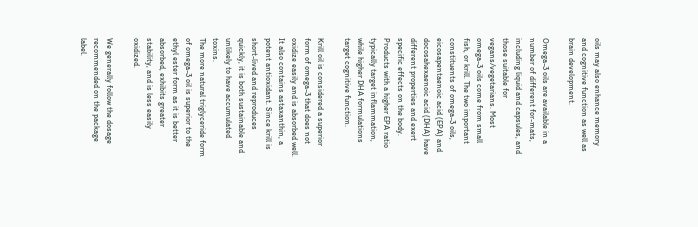oils may also enhance memory and cognitive function as well as brain development.

Omega-3 oils are available in a number of different for-mats, including liquid and capsules, and those suitable for vegans/vegetarians. Most omega-3 oils come from small fish, or krill. The two important constituents of omega-3 oils, eicosapentaenoic acid (EPA) and docosahexaenoic acid (DHA) have different properties and exert specific effects on the body. Products with a higher EPA ratio typically target inflammation, while higher DHA formulations target cognitive function.

Krill oil is considered a superior form of omega-3 that does not oxidize easily and is absorbed well. It also contains astaxanthin, a potent antioxidant. Since krill is short-lived and reproduces quickly, it is both sustainable and unlikely to have accumulated toxins.
The more natural triglyceride form of omega-3 oil is superior to the ethyl ester form as it is better absorbed, exhibits greater stability, and is less easily oxidized.

We generally follow the dosage recommended on the package label.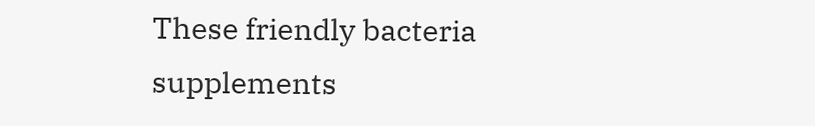These friendly bacteria supplements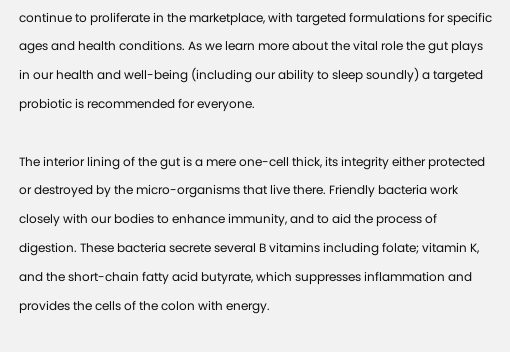continue to proliferate in the marketplace, with targeted formulations for specific ages and health conditions. As we learn more about the vital role the gut plays in our health and well-being (including our ability to sleep soundly) a targeted probiotic is recommended for everyone.

The interior lining of the gut is a mere one-cell thick, its integrity either protected or destroyed by the micro-organisms that live there. Friendly bacteria work closely with our bodies to enhance immunity, and to aid the process of digestion. These bacteria secrete several B vitamins including folate; vitamin K, and the short-chain fatty acid butyrate, which suppresses inflammation and provides the cells of the colon with energy.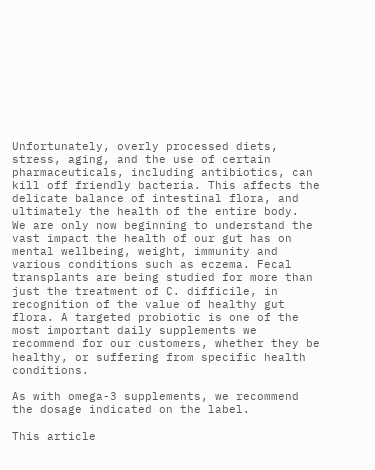Unfortunately, overly processed diets, stress, aging, and the use of certain pharmaceuticals, including antibiotics, can kill off friendly bacteria. This affects the delicate balance of intestinal flora, and ultimately the health of the entire body.
We are only now beginning to understand the vast impact the health of our gut has on mental wellbeing, weight, immunity and various conditions such as eczema. Fecal transplants are being studied for more than just the treatment of C. difficile, in recognition of the value of healthy gut flora. A targeted probiotic is one of the most important daily supplements we recommend for our customers, whether they be healthy, or suffering from specific health conditions.

As with omega-3 supplements, we recommend the dosage indicated on the label.

This article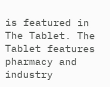is featured in The Tablet. The Tablet features pharmacy and industry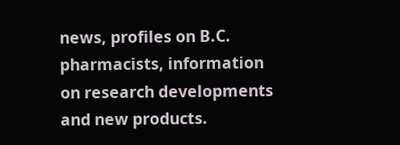news, profiles on B.C. pharmacists, information on research developments and new products.